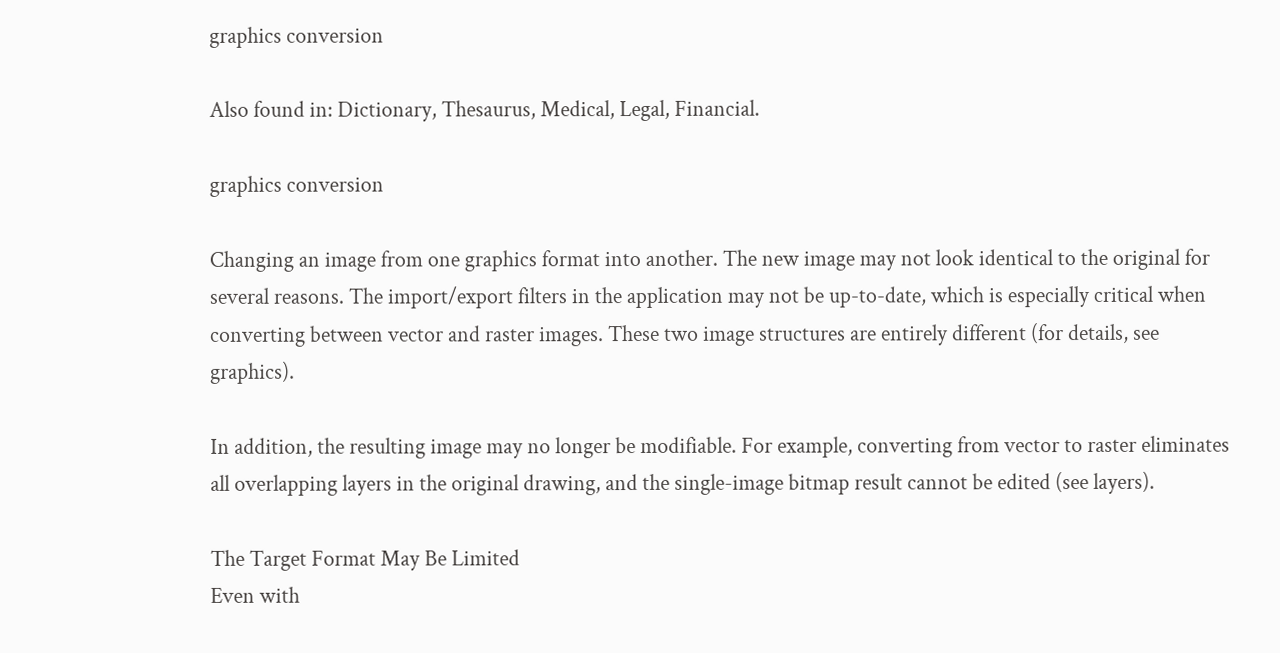graphics conversion

Also found in: Dictionary, Thesaurus, Medical, Legal, Financial.

graphics conversion

Changing an image from one graphics format into another. The new image may not look identical to the original for several reasons. The import/export filters in the application may not be up-to-date, which is especially critical when converting between vector and raster images. These two image structures are entirely different (for details, see graphics).

In addition, the resulting image may no longer be modifiable. For example, converting from vector to raster eliminates all overlapping layers in the original drawing, and the single-image bitmap result cannot be edited (see layers).

The Target Format May Be Limited
Even with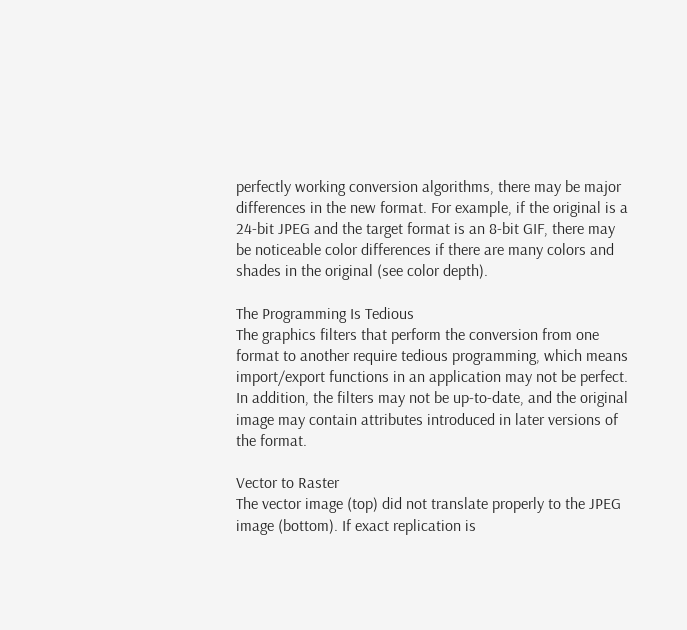perfectly working conversion algorithms, there may be major differences in the new format. For example, if the original is a 24-bit JPEG and the target format is an 8-bit GIF, there may be noticeable color differences if there are many colors and shades in the original (see color depth).

The Programming Is Tedious
The graphics filters that perform the conversion from one format to another require tedious programming, which means import/export functions in an application may not be perfect. In addition, the filters may not be up-to-date, and the original image may contain attributes introduced in later versions of the format.

Vector to Raster
The vector image (top) did not translate properly to the JPEG image (bottom). If exact replication is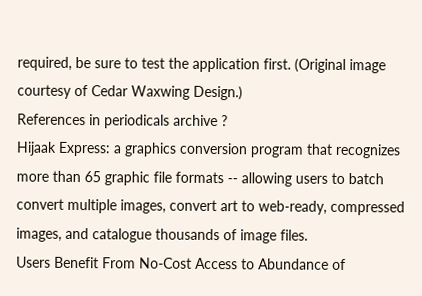required, be sure to test the application first. (Original image courtesy of Cedar Waxwing Design.)
References in periodicals archive ?
Hijaak Express: a graphics conversion program that recognizes more than 65 graphic file formats -- allowing users to batch convert multiple images, convert art to web-ready, compressed images, and catalogue thousands of image files.
Users Benefit From No-Cost Access to Abundance of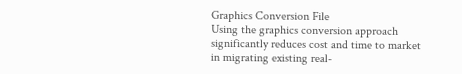Graphics Conversion File
Using the graphics conversion approach significantly reduces cost and time to market in migrating existing real-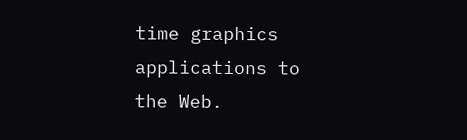time graphics applications to the Web.